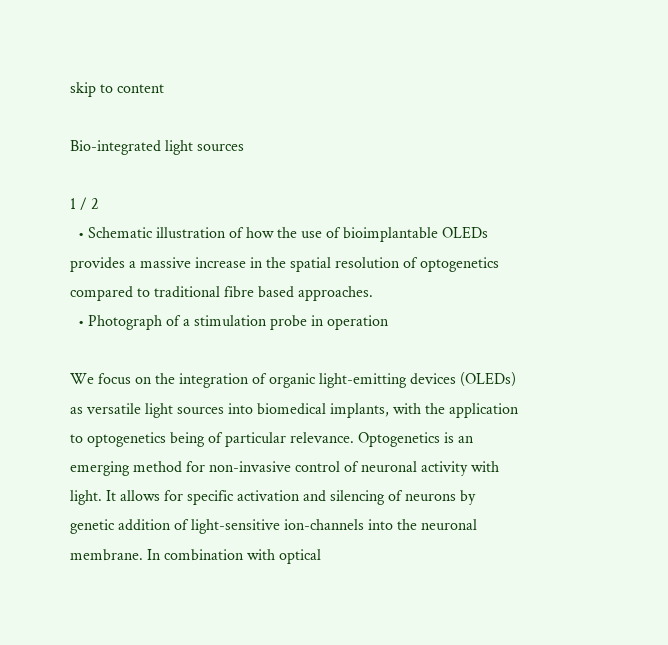skip to content

Bio-integrated light sources

1 / 2
  • Schematic illustration of how the use of bioimplantable OLEDs provides a massive increase in the spatial resolution of optogenetics compared to traditional fibre based approaches.
  • Photograph of a stimulation probe in operation

We focus on the integration of organic light-emitting devices (OLEDs) as versatile light sources into biomedical implants, with the application to optogenetics being of particular relevance. Optogenetics is an emerging method for non-invasive control of neuronal activity with light. It allows for specific activation and silencing of neurons by genetic addition of light-sensitive ion-channels into the neuronal membrane. In combination with optical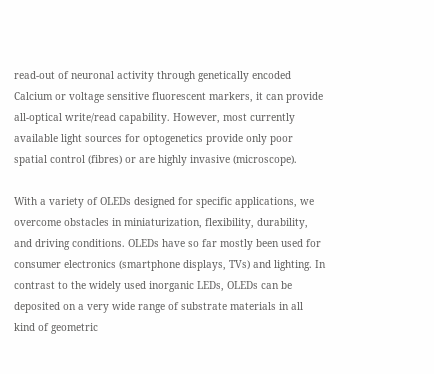read-out of neuronal activity through genetically encoded Calcium or voltage sensitive fluorescent markers, it can provide all-optical write/read capability. However, most currently available light sources for optogenetics provide only poor spatial control (fibres) or are highly invasive (microscope).

With a variety of OLEDs designed for specific applications, we overcome obstacles in miniaturization, flexibility, durability, and driving conditions. OLEDs have so far mostly been used for consumer electronics (smartphone displays, TVs) and lighting. In contrast to the widely used inorganic LEDs, OLEDs can be deposited on a very wide range of substrate materials in all kind of geometric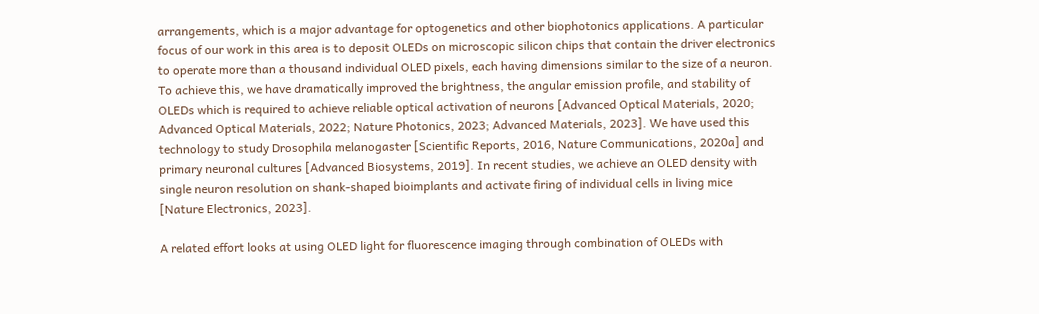arrangements, which is a major advantage for optogenetics and other biophotonics applications. A particular focus of our work in this area is to deposit OLEDs on microscopic silicon chips that contain the driver electronics to operate more than a thousand individual OLED pixels, each having dimensions similar to the size of a neuron. To achieve this, we have dramatically improved the brightness, the angular emission profile, and stability of OLEDs which is required to achieve reliable optical activation of neurons [Advanced Optical Materials, 2020; Advanced Optical Materials, 2022; Nature Photonics, 2023; Advanced Materials, 2023]. We have used this technology to study Drosophila melanogaster [Scientific Reports, 2016, Nature Communications, 2020a] and primary neuronal cultures [Advanced Biosystems, 2019]. In recent studies, we achieve an OLED density with single neuron resolution on shank-shaped bioimplants and activate firing of individual cells in living mice [Nature Electronics, 2023].

A related effort looks at using OLED light for fluorescence imaging through combination of OLEDs with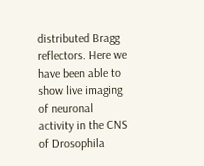distributed Bragg reflectors. Here we have been able to show live imaging of neuronal activity in the CNS of Drosophila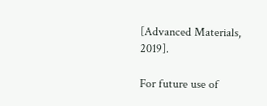[Advanced Materials, 2019].

For future use of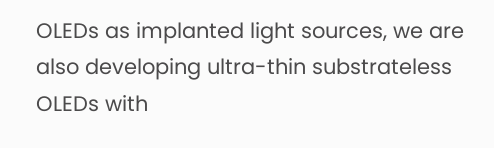OLEDs as implanted light sources, we are also developing ultra-thin substrateless OLEDs with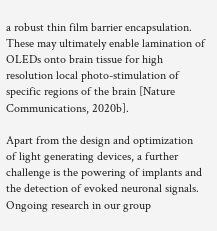a robust thin film barrier encapsulation. These may ultimately enable lamination of OLEDs onto brain tissue for high resolution local photo-stimulation of specific regions of the brain [Nature Communications, 2020b].

Apart from the design and optimization of light generating devices, a further challenge is the powering of implants and the detection of evoked neuronal signals. Ongoing research in our group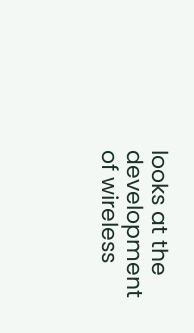looks at the development of wireless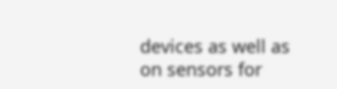devices as well as on sensors for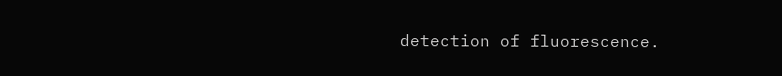detection of fluorescence.